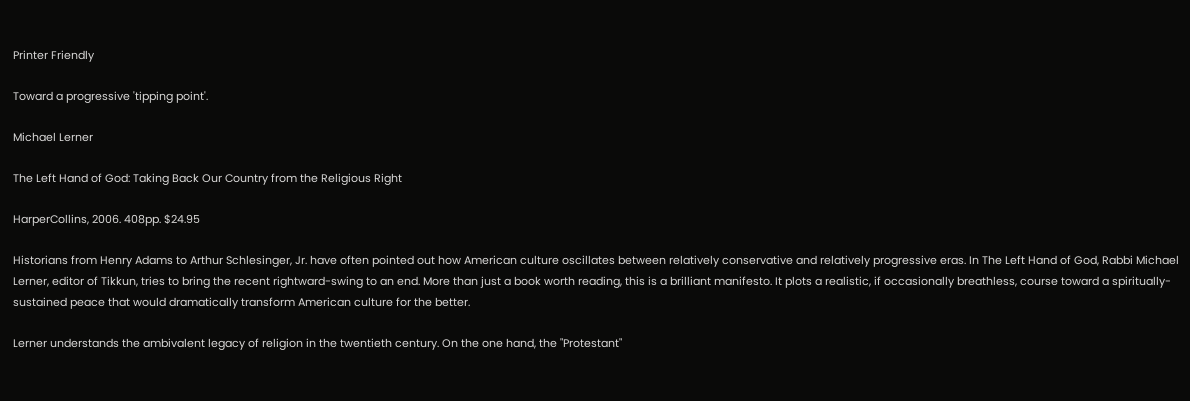Printer Friendly

Toward a progressive 'tipping point'.

Michael Lerner

The Left Hand of God: Taking Back Our Country from the Religious Right

HarperCollins, 2006. 408pp. $24.95

Historians from Henry Adams to Arthur Schlesinger, Jr. have often pointed out how American culture oscillates between relatively conservative and relatively progressive eras. In The Left Hand of God, Rabbi Michael Lerner, editor of Tikkun, tries to bring the recent rightward-swing to an end. More than just a book worth reading, this is a brilliant manifesto. It plots a realistic, if occasionally breathless, course toward a spiritually-sustained peace that would dramatically transform American culture for the better.

Lerner understands the ambivalent legacy of religion in the twentieth century. On the one hand, the "Protestant"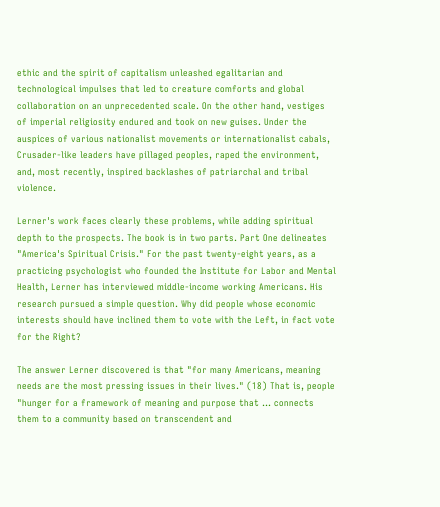ethic and the spirit of capitalism unleashed egalitarian and technological impulses that led to creature comforts and global collaboration on an unprecedented scale. On the other hand, vestiges of imperial religiosity endured and took on new guises. Under the auspices of various nationalist movements or internationalist cabals, Crusader-like leaders have pillaged peoples, raped the environment, and, most recently, inspired backlashes of patriarchal and tribal violence.

Lerner's work faces clearly these problems, while adding spiritual depth to the prospects. The book is in two parts. Part One delineates "America's Spiritual Crisis." For the past twenty-eight years, as a practicing psychologist who founded the Institute for Labor and Mental Health, Lerner has interviewed middle-income working Americans. His research pursued a simple question. Why did people whose economic interests should have inclined them to vote with the Left, in fact vote for the Right?

The answer Lerner discovered is that "for many Americans, meaning needs are the most pressing issues in their lives." (18) That is, people "hunger for a framework of meaning and purpose that ... connects them to a community based on transcendent and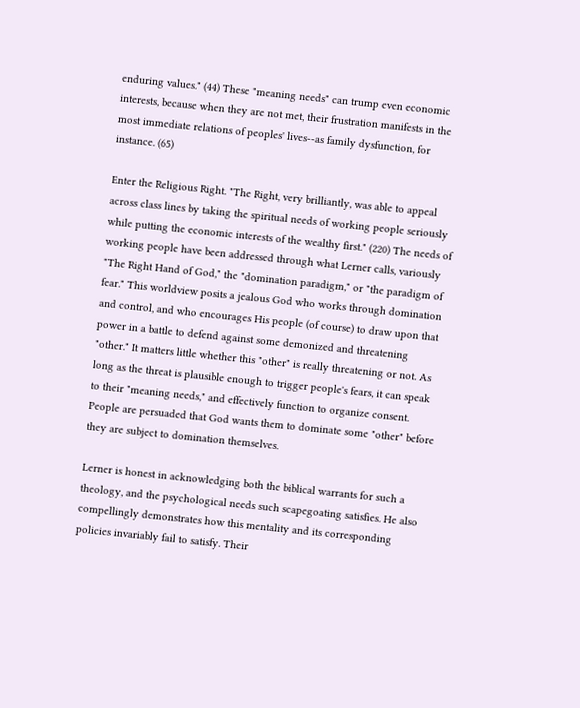enduring values." (44) These "meaning needs" can trump even economic interests, because when they are not met, their frustration manifests in the most immediate relations of peoples' lives--as family dysfunction, for instance. (65)

Enter the Religious Right. "The Right, very brilliantly, was able to appeal across class lines by taking the spiritual needs of working people seriously while putting the economic interests of the wealthy first." (220) The needs of working people have been addressed through what Lerner calls, variously "The Right Hand of God," the "domination paradigm," or "the paradigm of fear." This worldview posits a jealous God who works through domination and control, and who encourages His people (of course) to draw upon that power in a battle to defend against some demonized and threatening "other." It matters little whether this "other" is really threatening or not. As long as the threat is plausible enough to trigger people's fears, it can speak to their "meaning needs," and effectively function to organize consent. People are persuaded that God wants them to dominate some "other" before they are subject to domination themselves.

Lerner is honest in acknowledging both the biblical warrants for such a theology, and the psychological needs such scapegoating satisfies. He also compellingly demonstrates how this mentality and its corresponding policies invariably fail to satisfy. Their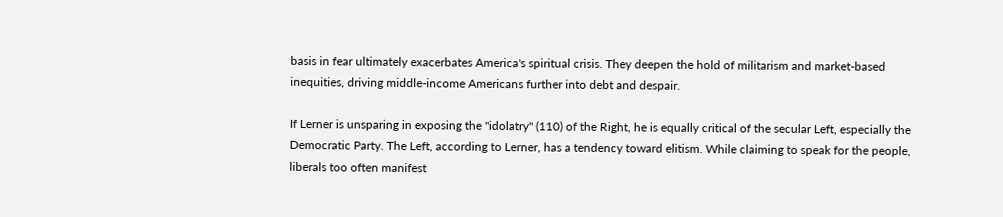basis in fear ultimately exacerbates America's spiritual crisis. They deepen the hold of militarism and market-based inequities, driving middle-income Americans further into debt and despair.

If Lerner is unsparing in exposing the "idolatry" (110) of the Right, he is equally critical of the secular Left, especially the Democratic Party. The Left, according to Lerner, has a tendency toward elitism. While claiming to speak for the people, liberals too often manifest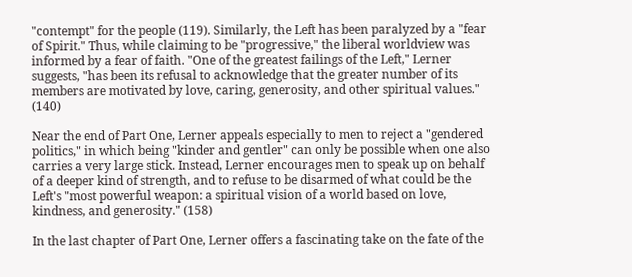"contempt" for the people (119). Similarly, the Left has been paralyzed by a "fear of Spirit." Thus, while claiming to be "progressive," the liberal worldview was informed by a fear of faith. "One of the greatest failings of the Left," Lerner suggests, "has been its refusal to acknowledge that the greater number of its members are motivated by love, caring, generosity, and other spiritual values." (140)

Near the end of Part One, Lerner appeals especially to men to reject a "gendered politics," in which being "kinder and gentler" can only be possible when one also carries a very large stick. Instead, Lerner encourages men to speak up on behalf of a deeper kind of strength, and to refuse to be disarmed of what could be the Left's "most powerful weapon: a spiritual vision of a world based on love, kindness, and generosity." (158)

In the last chapter of Part One, Lerner offers a fascinating take on the fate of the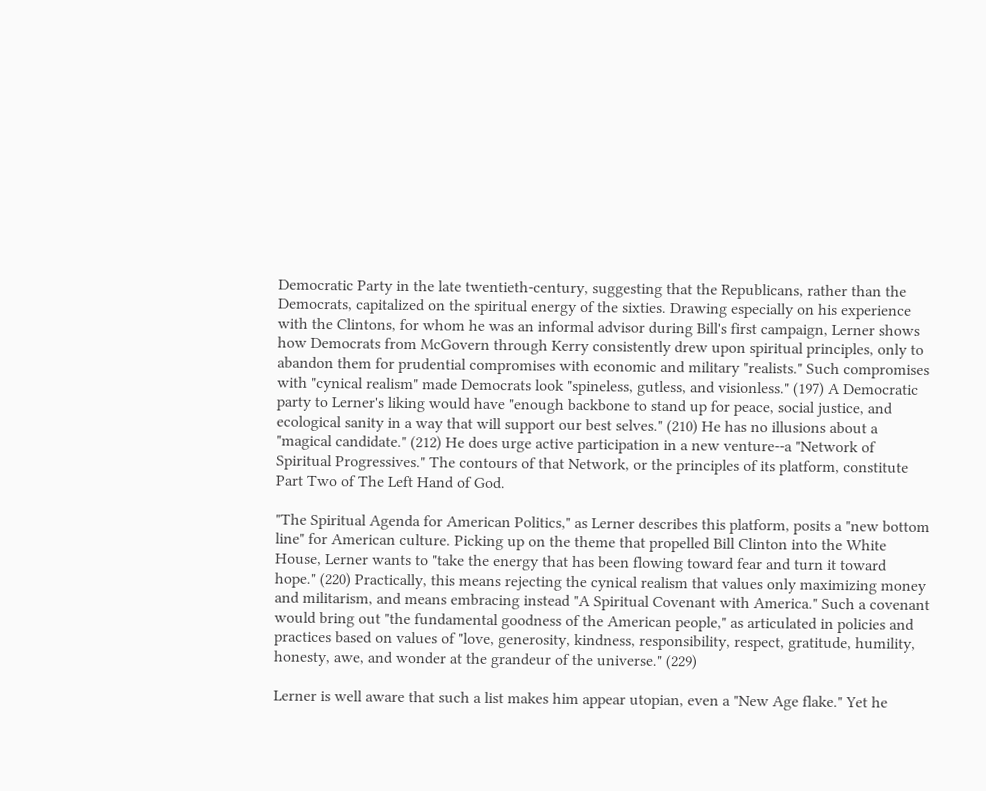Democratic Party in the late twentieth-century, suggesting that the Republicans, rather than the Democrats, capitalized on the spiritual energy of the sixties. Drawing especially on his experience with the Clintons, for whom he was an informal advisor during Bill's first campaign, Lerner shows how Democrats from McGovern through Kerry consistently drew upon spiritual principles, only to abandon them for prudential compromises with economic and military "realists." Such compromises with "cynical realism" made Democrats look "spineless, gutless, and visionless." (197) A Democratic party to Lerner's liking would have "enough backbone to stand up for peace, social justice, and ecological sanity in a way that will support our best selves." (210) He has no illusions about a "magical candidate." (212) He does urge active participation in a new venture--a "Network of Spiritual Progressives." The contours of that Network, or the principles of its platform, constitute Part Two of The Left Hand of God.

"The Spiritual Agenda for American Politics," as Lerner describes this platform, posits a "new bottom line" for American culture. Picking up on the theme that propelled Bill Clinton into the White House, Lerner wants to "take the energy that has been flowing toward fear and turn it toward hope." (220) Practically, this means rejecting the cynical realism that values only maximizing money and militarism, and means embracing instead "A Spiritual Covenant with America." Such a covenant would bring out "the fundamental goodness of the American people," as articulated in policies and practices based on values of "love, generosity, kindness, responsibility, respect, gratitude, humility, honesty, awe, and wonder at the grandeur of the universe." (229)

Lerner is well aware that such a list makes him appear utopian, even a "New Age flake." Yet he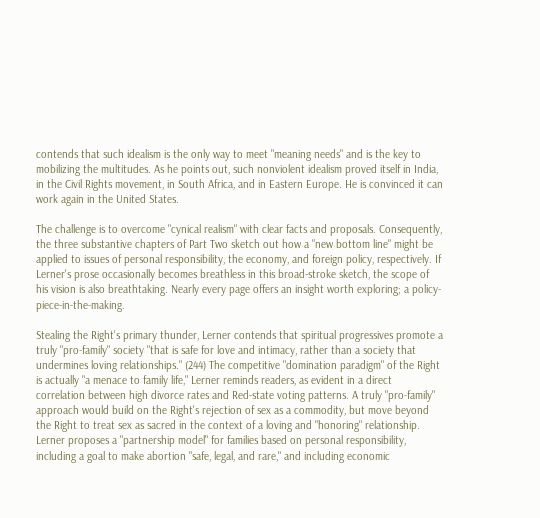contends that such idealism is the only way to meet "meaning needs" and is the key to mobilizing the multitudes. As he points out, such nonviolent idealism proved itself in India, in the Civil Rights movement, in South Africa, and in Eastern Europe. He is convinced it can work again in the United States.

The challenge is to overcome "cynical realism" with clear facts and proposals. Consequently, the three substantive chapters of Part Two sketch out how a "new bottom line" might be applied to issues of personal responsibility, the economy, and foreign policy, respectively. If Lerner's prose occasionally becomes breathless in this broad-stroke sketch, the scope of his vision is also breathtaking. Nearly every page offers an insight worth exploring; a policy-piece-in-the-making.

Stealing the Right's primary thunder, Lerner contends that spiritual progressives promote a truly "pro-family" society "that is safe for love and intimacy, rather than a society that undermines loving relationships." (244) The competitive "domination paradigm" of the Right is actually "a menace to family life," Lerner reminds readers, as evident in a direct correlation between high divorce rates and Red-state voting patterns. A truly "pro-family" approach would build on the Right's rejection of sex as a commodity, but move beyond the Right to treat sex as sacred in the context of a loving and "honoring" relationship. Lerner proposes a "partnership model" for families based on personal responsibility, including a goal to make abortion "safe, legal, and rare," and including economic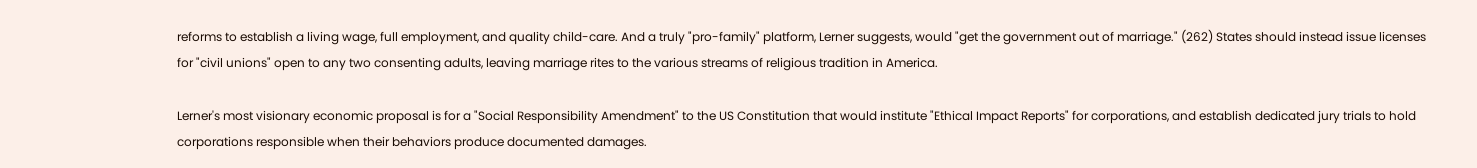reforms to establish a living wage, full employment, and quality child-care. And a truly "pro-family" platform, Lerner suggests, would "get the government out of marriage." (262) States should instead issue licenses for "civil unions" open to any two consenting adults, leaving marriage rites to the various streams of religious tradition in America.

Lerner's most visionary economic proposal is for a "Social Responsibility Amendment" to the US Constitution that would institute "Ethical Impact Reports" for corporations, and establish dedicated jury trials to hold corporations responsible when their behaviors produce documented damages.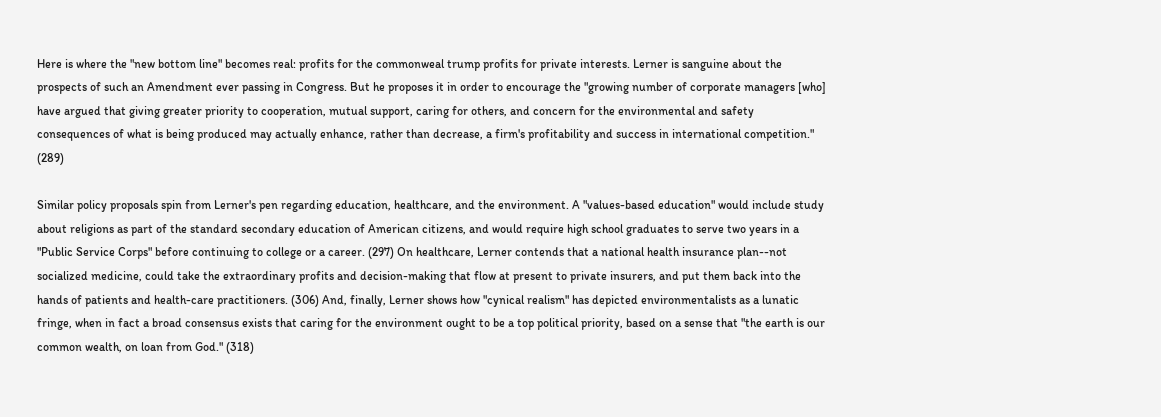Here is where the "new bottom line" becomes real: profits for the commonweal trump profits for private interests. Lerner is sanguine about the prospects of such an Amendment ever passing in Congress. But he proposes it in order to encourage the "growing number of corporate managers [who] have argued that giving greater priority to cooperation, mutual support, caring for others, and concern for the environmental and safety consequences of what is being produced may actually enhance, rather than decrease, a firm's profitability and success in international competition." (289)

Similar policy proposals spin from Lerner's pen regarding education, healthcare, and the environment. A "values-based education" would include study about religions as part of the standard secondary education of American citizens, and would require high school graduates to serve two years in a "Public Service Corps" before continuing to college or a career. (297) On healthcare, Lerner contends that a national health insurance plan--not socialized medicine, could take the extraordinary profits and decision-making that flow at present to private insurers, and put them back into the hands of patients and health-care practitioners. (306) And, finally, Lerner shows how "cynical realism" has depicted environmentalists as a lunatic fringe, when in fact a broad consensus exists that caring for the environment ought to be a top political priority, based on a sense that "the earth is our common wealth, on loan from God." (318)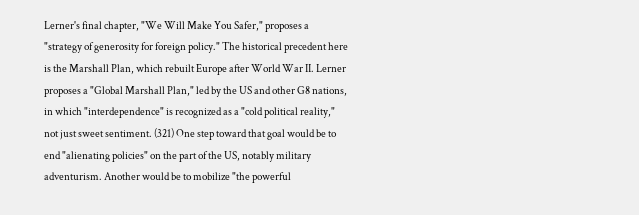Lerner's final chapter, "We Will Make You Safer," proposes a "strategy of generosity for foreign policy." The historical precedent here is the Marshall Plan, which rebuilt Europe after World War II. Lerner proposes a "Global Marshall Plan," led by the US and other G8 nations, in which "interdependence" is recognized as a "cold political reality," not just sweet sentiment. (321) One step toward that goal would be to end "alienating policies" on the part of the US, notably military adventurism. Another would be to mobilize "the powerful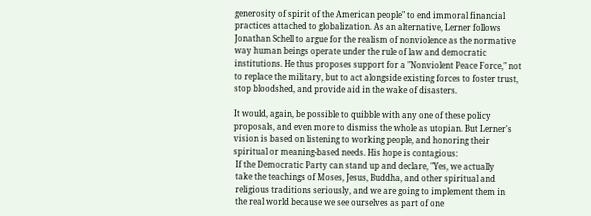generosity of spirit of the American people" to end immoral financial practices attached to globalization. As an alternative, Lerner follows Jonathan Schell to argue for the realism of nonviolence as the normative way human beings operate under the rule of law and democratic institutions. He thus proposes support for a "Nonviolent Peace Force," not to replace the military, but to act alongside existing forces to foster trust, stop bloodshed, and provide aid in the wake of disasters.

It would, again, be possible to quibble with any one of these policy proposals, and even more to dismiss the whole as utopian. But Lerner's vision is based on listening to working people, and honoring their spiritual or meaning-based needs. His hope is contagious:
 If the Democratic Party can stand up and declare, "Yes, we actually
 take the teachings of Moses, Jesus, Buddha, and other spiritual and
 religious traditions seriously, and we are going to implement them in
 the real world because we see ourselves as part of one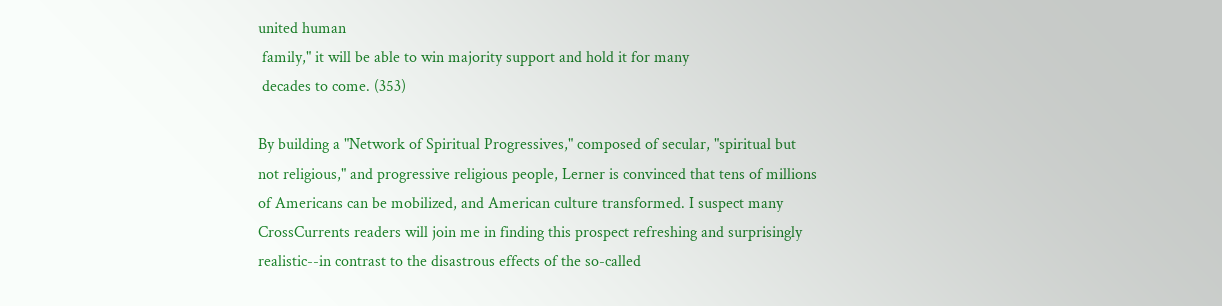united human
 family," it will be able to win majority support and hold it for many
 decades to come. (353)

By building a "Network of Spiritual Progressives," composed of secular, "spiritual but not religious," and progressive religious people, Lerner is convinced that tens of millions of Americans can be mobilized, and American culture transformed. I suspect many CrossCurrents readers will join me in finding this prospect refreshing and surprisingly realistic--in contrast to the disastrous effects of the so-called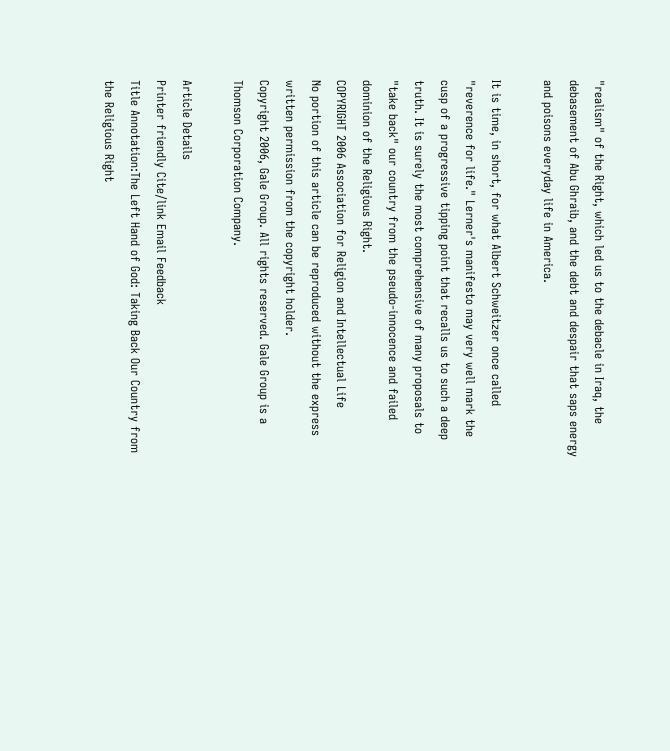"realism" of the Right, which led us to the debacle in Iraq, the debasement of Abu Ghraib, and the debt and despair that saps energy and poisons everyday life in America.

It is time, in short, for what Albert Schweitzer once called "reverence for life." Lerner's manifesto may very well mark the cusp of a progressive tipping point that recalls us to such a deep truth. It is surely the most comprehensive of many proposals to "take back" our country from the pseudo-innocence and failed dominion of the Religious Right.
COPYRIGHT 2006 Association for Religion and Intellectual Life
No portion of this article can be reproduced without the express written permission from the copyright holder.
Copyright 2006, Gale Group. All rights reserved. Gale Group is a Thomson Corporation Company.

Article Details
Printer friendly Cite/link Email Feedback
Title Annotation:The Left Hand of God: Taking Back Our Country from the Religious Right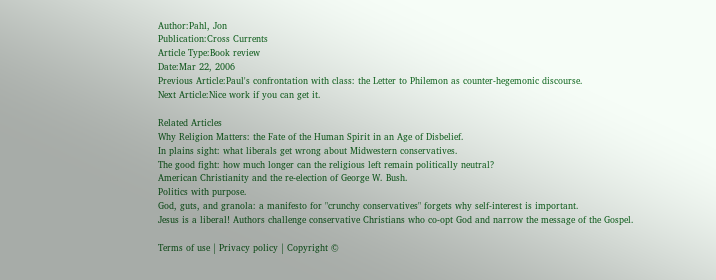Author:Pahl, Jon
Publication:Cross Currents
Article Type:Book review
Date:Mar 22, 2006
Previous Article:Paul's confrontation with class: the Letter to Philemon as counter-hegemonic discourse.
Next Article:Nice work if you can get it.

Related Articles
Why Religion Matters: the Fate of the Human Spirit in an Age of Disbelief.
In plains sight: what liberals get wrong about Midwestern conservatives.
The good fight: how much longer can the religious left remain politically neutral?
American Christianity and the re-election of George W. Bush.
Politics with purpose.
God, guts, and granola: a manifesto for "crunchy conservatives" forgets why self-interest is important.
Jesus is a liberal! Authors challenge conservative Christians who co-opt God and narrow the message of the Gospel.

Terms of use | Privacy policy | Copyright ©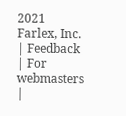2021 Farlex, Inc. | Feedback | For webmasters |